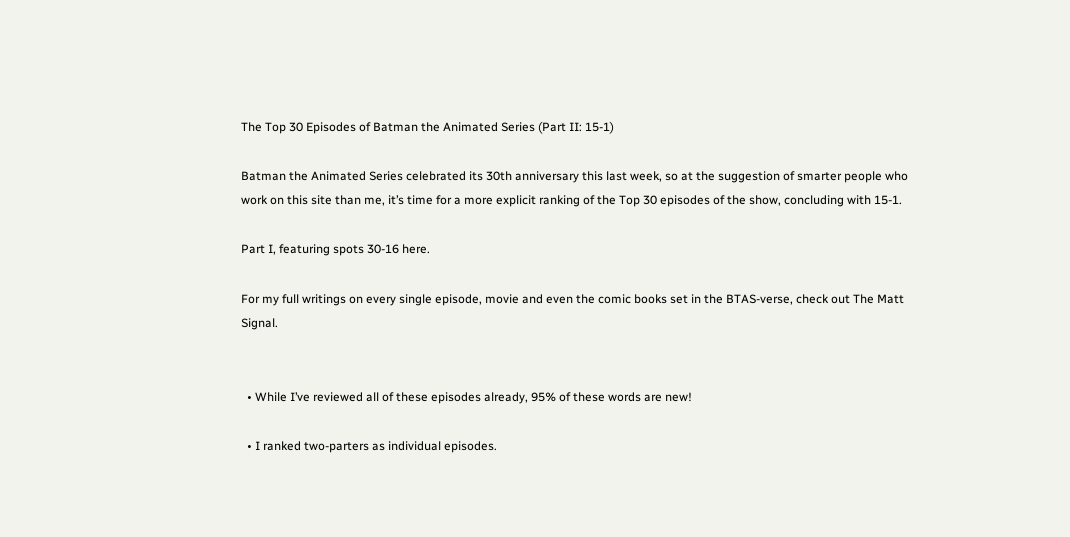The Top 30 Episodes of Batman the Animated Series (Part II: 15-1)

Batman the Animated Series celebrated its 30th anniversary this last week, so at the suggestion of smarter people who work on this site than me, it’s time for a more explicit ranking of the Top 30 episodes of the show, concluding with 15-1.

Part I, featuring spots 30-16 here.

For my full writings on every single episode, movie and even the comic books set in the BTAS-verse, check out The Matt Signal.


  • While I’ve reviewed all of these episodes already, 95% of these words are new!

  • I ranked two-parters as individual episodes.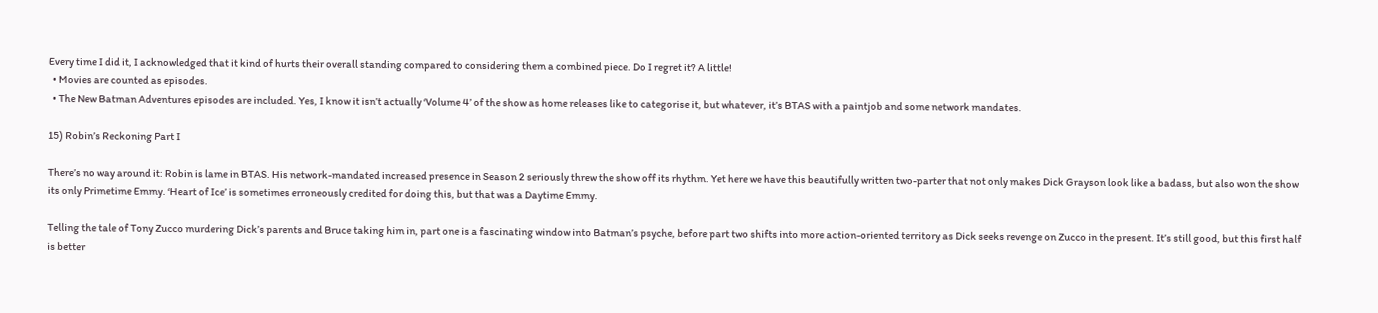Every time I did it, I acknowledged that it kind of hurts their overall standing compared to considering them a combined piece. Do I regret it? A little!
  • Movies are counted as episodes.
  • The New Batman Adventures episodes are included. Yes, I know it isn’t actually ‘Volume 4’ of the show as home releases like to categorise it, but whatever, it’s BTAS with a paintjob and some network mandates.

15) Robin’s Reckoning Part I

There’s no way around it: Robin is lame in BTAS. His network-mandated increased presence in Season 2 seriously threw the show off its rhythm. Yet here we have this beautifully written two-parter that not only makes Dick Grayson look like a badass, but also won the show its only Primetime Emmy. ‘Heart of Ice’ is sometimes erroneously credited for doing this, but that was a Daytime Emmy.

Telling the tale of Tony Zucco murdering Dick’s parents and Bruce taking him in, part one is a fascinating window into Batman’s psyche, before part two shifts into more action-oriented territory as Dick seeks revenge on Zucco in the present. It’s still good, but this first half is better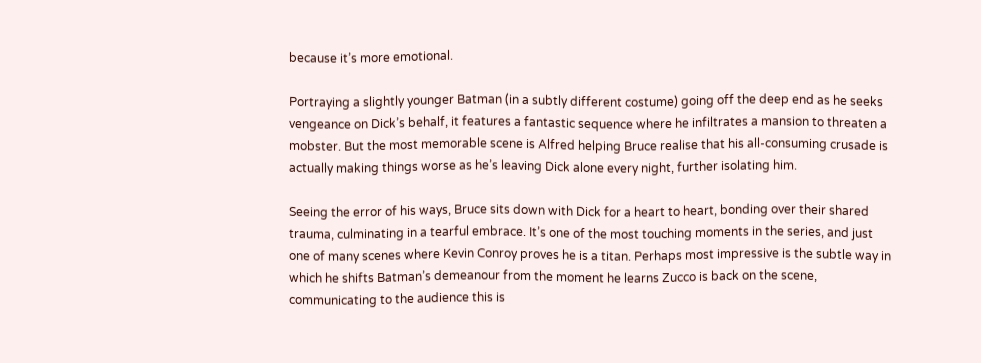because it’s more emotional.

Portraying a slightly younger Batman (in a subtly different costume) going off the deep end as he seeks vengeance on Dick’s behalf, it features a fantastic sequence where he infiltrates a mansion to threaten a mobster. But the most memorable scene is Alfred helping Bruce realise that his all-consuming crusade is actually making things worse as he’s leaving Dick alone every night, further isolating him.

Seeing the error of his ways, Bruce sits down with Dick for a heart to heart, bonding over their shared trauma, culminating in a tearful embrace. It’s one of the most touching moments in the series, and just one of many scenes where Kevin Conroy proves he is a titan. Perhaps most impressive is the subtle way in which he shifts Batman’s demeanour from the moment he learns Zucco is back on the scene, communicating to the audience this is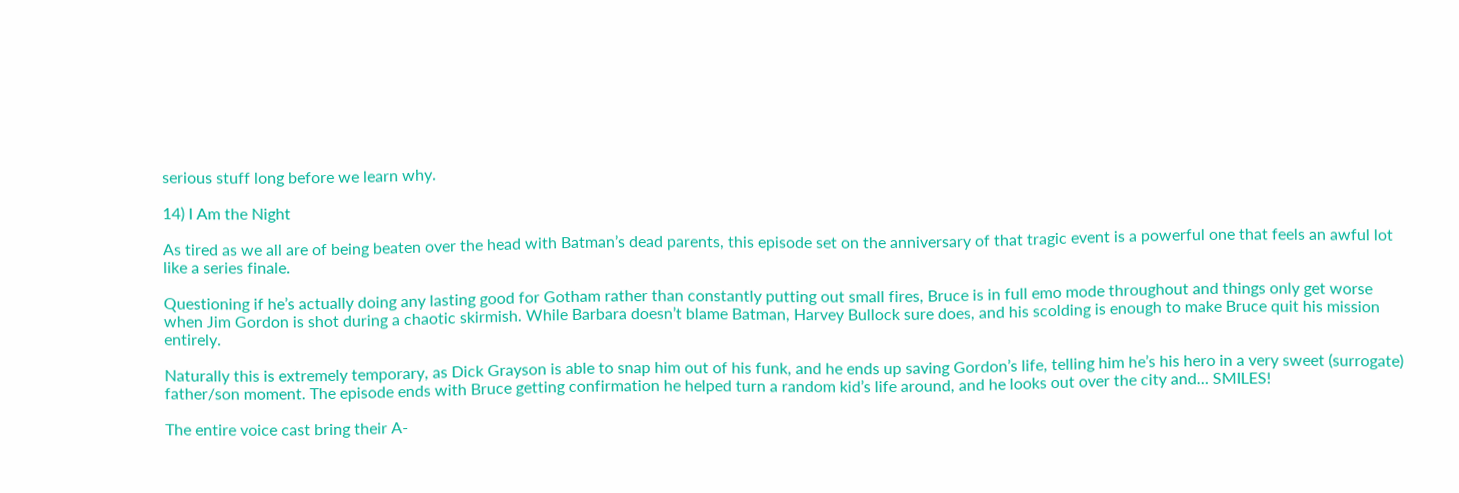serious stuff long before we learn why.

14) I Am the Night

As tired as we all are of being beaten over the head with Batman’s dead parents, this episode set on the anniversary of that tragic event is a powerful one that feels an awful lot like a series finale.

Questioning if he’s actually doing any lasting good for Gotham rather than constantly putting out small fires, Bruce is in full emo mode throughout and things only get worse when Jim Gordon is shot during a chaotic skirmish. While Barbara doesn’t blame Batman, Harvey Bullock sure does, and his scolding is enough to make Bruce quit his mission entirely.

Naturally this is extremely temporary, as Dick Grayson is able to snap him out of his funk, and he ends up saving Gordon’s life, telling him he’s his hero in a very sweet (surrogate) father/son moment. The episode ends with Bruce getting confirmation he helped turn a random kid’s life around, and he looks out over the city and… SMILES!

The entire voice cast bring their A-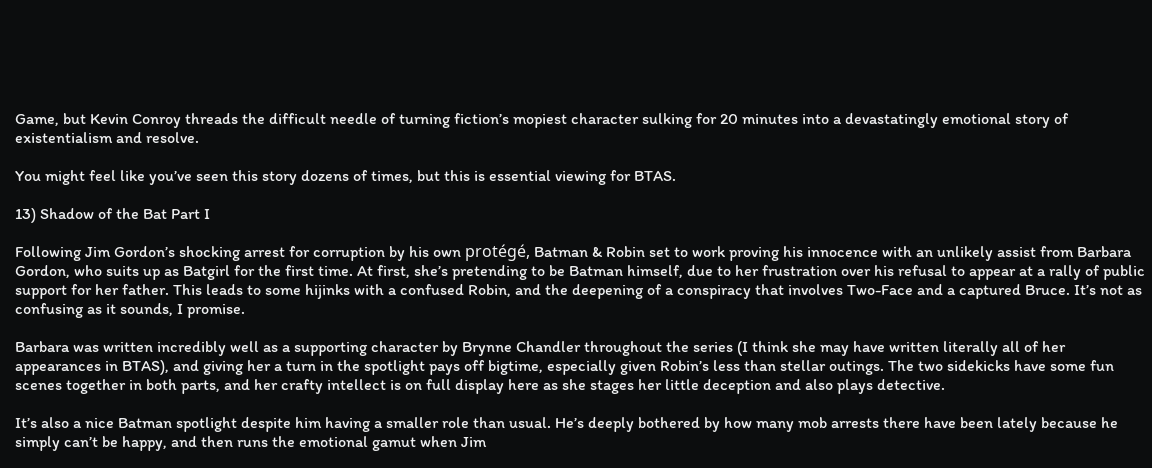Game, but Kevin Conroy threads the difficult needle of turning fiction’s mopiest character sulking for 20 minutes into a devastatingly emotional story of existentialism and resolve.

You might feel like you’ve seen this story dozens of times, but this is essential viewing for BTAS.

13) Shadow of the Bat Part I

Following Jim Gordon’s shocking arrest for corruption by his own protégé, Batman & Robin set to work proving his innocence with an unlikely assist from Barbara Gordon, who suits up as Batgirl for the first time. At first, she’s pretending to be Batman himself, due to her frustration over his refusal to appear at a rally of public support for her father. This leads to some hijinks with a confused Robin, and the deepening of a conspiracy that involves Two-Face and a captured Bruce. It’s not as confusing as it sounds, I promise.

Barbara was written incredibly well as a supporting character by Brynne Chandler throughout the series (I think she may have written literally all of her appearances in BTAS), and giving her a turn in the spotlight pays off bigtime, especially given Robin’s less than stellar outings. The two sidekicks have some fun scenes together in both parts, and her crafty intellect is on full display here as she stages her little deception and also plays detective.

It’s also a nice Batman spotlight despite him having a smaller role than usual. He’s deeply bothered by how many mob arrests there have been lately because he simply can’t be happy, and then runs the emotional gamut when Jim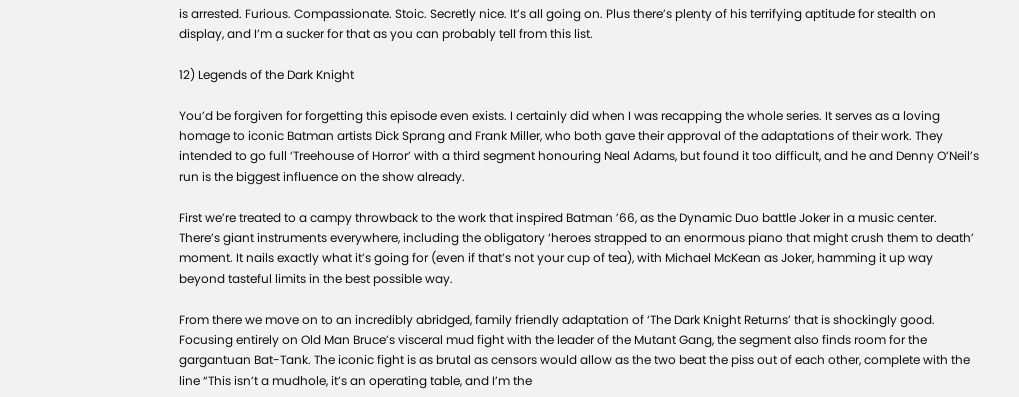is arrested. Furious. Compassionate. Stoic. Secretly nice. It’s all going on. Plus there’s plenty of his terrifying aptitude for stealth on display, and I’m a sucker for that as you can probably tell from this list.

12) Legends of the Dark Knight

You’d be forgiven for forgetting this episode even exists. I certainly did when I was recapping the whole series. It serves as a loving homage to iconic Batman artists Dick Sprang and Frank Miller, who both gave their approval of the adaptations of their work. They intended to go full ‘Treehouse of Horror’ with a third segment honouring Neal Adams, but found it too difficult, and he and Denny O’Neil’s run is the biggest influence on the show already.

First we’re treated to a campy throwback to the work that inspired Batman ’66, as the Dynamic Duo battle Joker in a music center. There’s giant instruments everywhere, including the obligatory ‘heroes strapped to an enormous piano that might crush them to death’ moment. It nails exactly what it’s going for (even if that’s not your cup of tea), with Michael McKean as Joker, hamming it up way beyond tasteful limits in the best possible way.

From there we move on to an incredibly abridged, family friendly adaptation of ‘The Dark Knight Returns’ that is shockingly good. Focusing entirely on Old Man Bruce’s visceral mud fight with the leader of the Mutant Gang, the segment also finds room for the gargantuan Bat-Tank. The iconic fight is as brutal as censors would allow as the two beat the piss out of each other, complete with the line “This isn’t a mudhole, it’s an operating table, and I’m the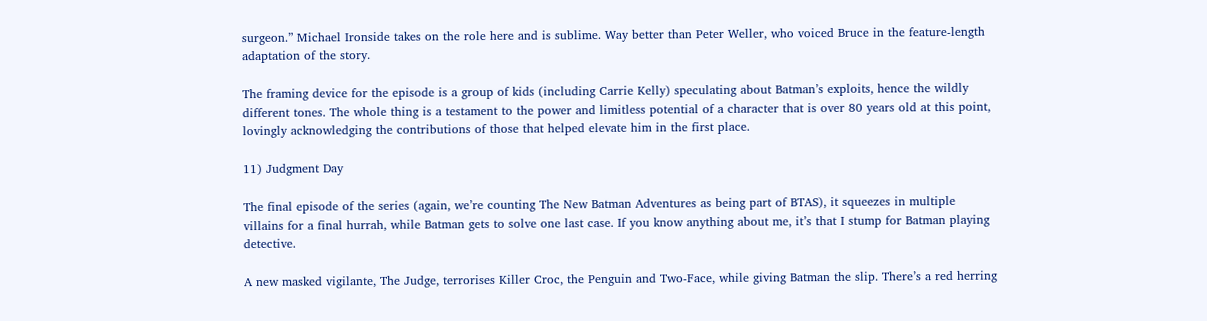surgeon.” Michael Ironside takes on the role here and is sublime. Way better than Peter Weller, who voiced Bruce in the feature-length adaptation of the story.

The framing device for the episode is a group of kids (including Carrie Kelly) speculating about Batman’s exploits, hence the wildly different tones. The whole thing is a testament to the power and limitless potential of a character that is over 80 years old at this point, lovingly acknowledging the contributions of those that helped elevate him in the first place.

11) Judgment Day

The final episode of the series (again, we’re counting The New Batman Adventures as being part of BTAS), it squeezes in multiple villains for a final hurrah, while Batman gets to solve one last case. If you know anything about me, it’s that I stump for Batman playing detective.

A new masked vigilante, The Judge, terrorises Killer Croc, the Penguin and Two-Face, while giving Batman the slip. There’s a red herring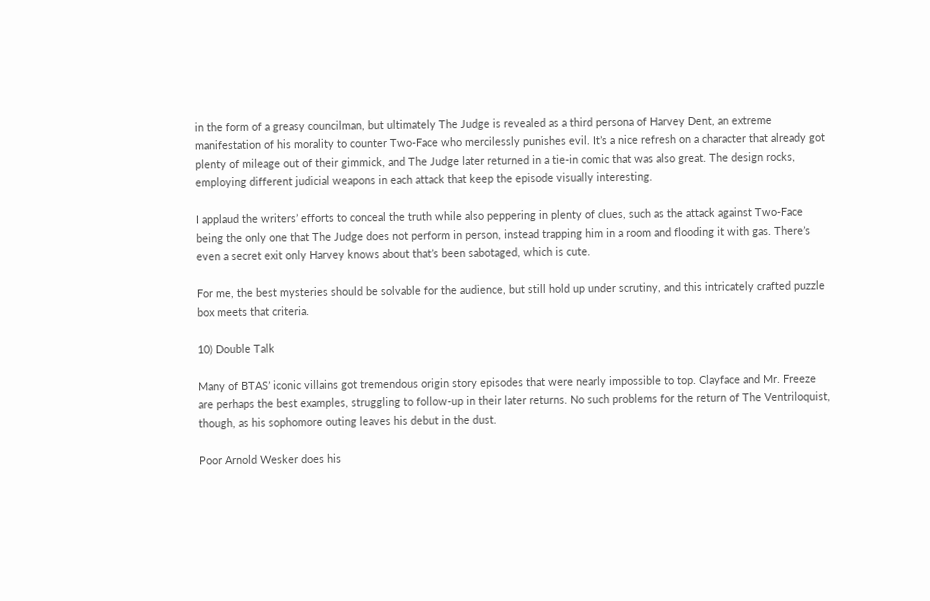in the form of a greasy councilman, but ultimately The Judge is revealed as a third persona of Harvey Dent, an extreme manifestation of his morality to counter Two-Face who mercilessly punishes evil. It’s a nice refresh on a character that already got plenty of mileage out of their gimmick, and The Judge later returned in a tie-in comic that was also great. The design rocks, employing different judicial weapons in each attack that keep the episode visually interesting.

I applaud the writers’ efforts to conceal the truth while also peppering in plenty of clues, such as the attack against Two-Face being the only one that The Judge does not perform in person, instead trapping him in a room and flooding it with gas. There’s even a secret exit only Harvey knows about that’s been sabotaged, which is cute.

For me, the best mysteries should be solvable for the audience, but still hold up under scrutiny, and this intricately crafted puzzle box meets that criteria.

10) Double Talk

Many of BTAS’ iconic villains got tremendous origin story episodes that were nearly impossible to top. Clayface and Mr. Freeze are perhaps the best examples, struggling to follow-up in their later returns. No such problems for the return of The Ventriloquist, though, as his sophomore outing leaves his debut in the dust.

Poor Arnold Wesker does his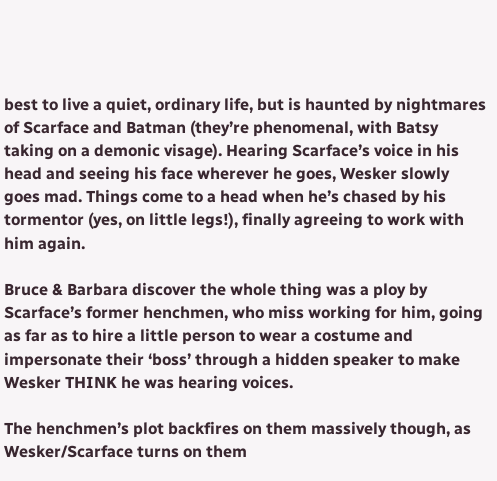best to live a quiet, ordinary life, but is haunted by nightmares of Scarface and Batman (they’re phenomenal, with Batsy taking on a demonic visage). Hearing Scarface’s voice in his head and seeing his face wherever he goes, Wesker slowly goes mad. Things come to a head when he’s chased by his tormentor (yes, on little legs!), finally agreeing to work with him again.

Bruce & Barbara discover the whole thing was a ploy by Scarface’s former henchmen, who miss working for him, going as far as to hire a little person to wear a costume and impersonate their ‘boss’ through a hidden speaker to make Wesker THINK he was hearing voices.

The henchmen’s plot backfires on them massively though, as Wesker/Scarface turns on them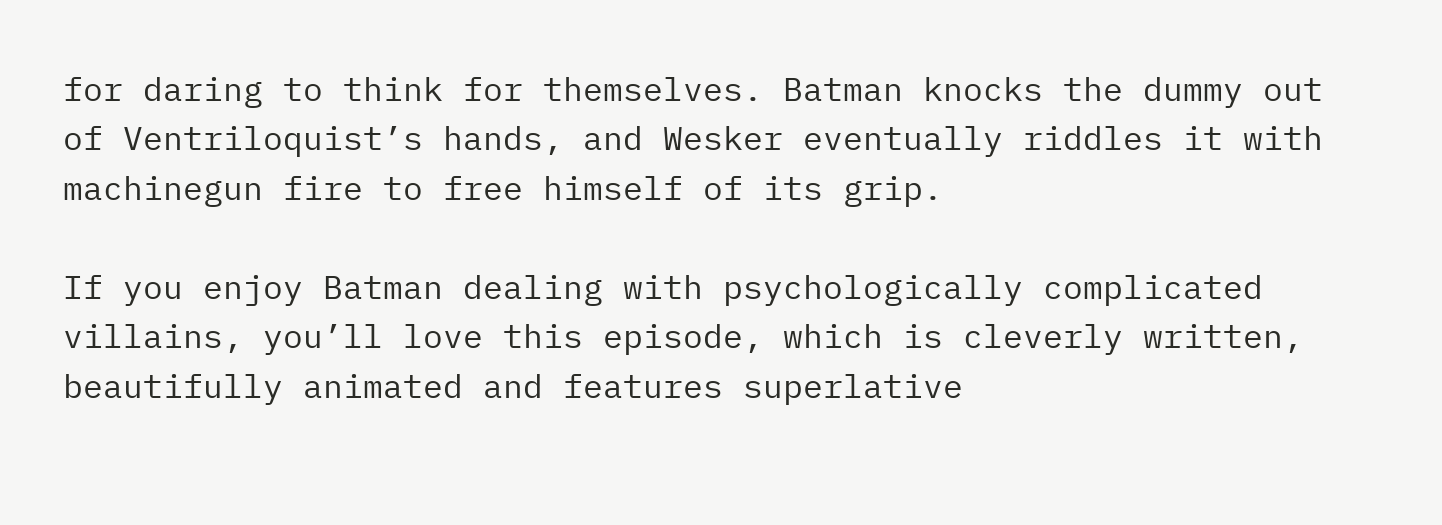for daring to think for themselves. Batman knocks the dummy out of Ventriloquist’s hands, and Wesker eventually riddles it with machinegun fire to free himself of its grip.

If you enjoy Batman dealing with psychologically complicated villains, you’ll love this episode, which is cleverly written, beautifully animated and features superlative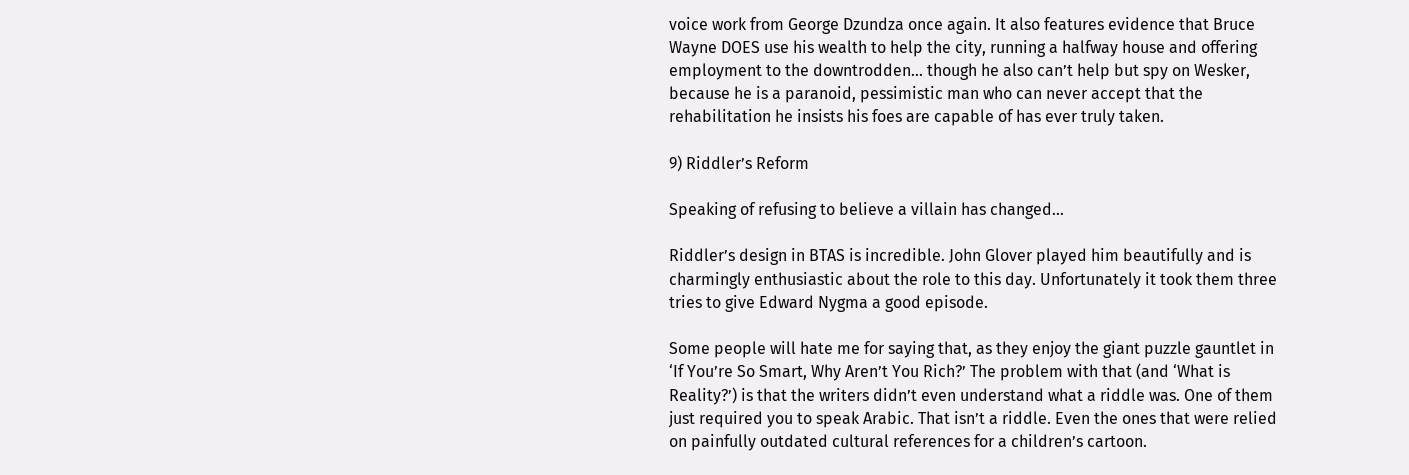voice work from George Dzundza once again. It also features evidence that Bruce Wayne DOES use his wealth to help the city, running a halfway house and offering employment to the downtrodden… though he also can’t help but spy on Wesker, because he is a paranoid, pessimistic man who can never accept that the rehabilitation he insists his foes are capable of has ever truly taken.

9) Riddler’s Reform

Speaking of refusing to believe a villain has changed…

Riddler’s design in BTAS is incredible. John Glover played him beautifully and is charmingly enthusiastic about the role to this day. Unfortunately it took them three tries to give Edward Nygma a good episode.

Some people will hate me for saying that, as they enjoy the giant puzzle gauntlet in ‘If You’re So Smart, Why Aren’t You Rich?’ The problem with that (and ‘What is Reality?’) is that the writers didn’t even understand what a riddle was. One of them just required you to speak Arabic. That isn’t a riddle. Even the ones that were relied on painfully outdated cultural references for a children’s cartoon.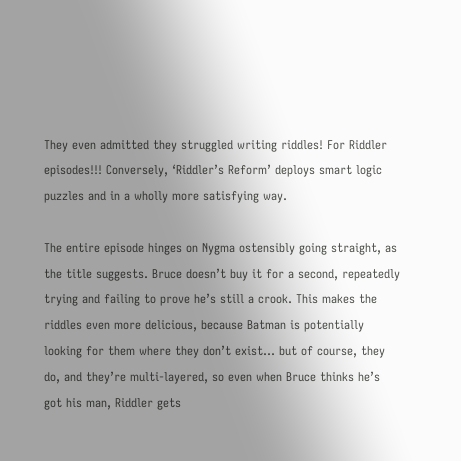They even admitted they struggled writing riddles! For Riddler episodes!!! Conversely, ‘Riddler’s Reform’ deploys smart logic puzzles and in a wholly more satisfying way.

The entire episode hinges on Nygma ostensibly going straight, as the title suggests. Bruce doesn’t buy it for a second, repeatedly trying and failing to prove he’s still a crook. This makes the riddles even more delicious, because Batman is potentially looking for them where they don’t exist… but of course, they do, and they’re multi-layered, so even when Bruce thinks he’s got his man, Riddler gets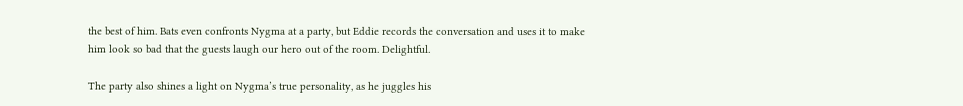the best of him. Bats even confronts Nygma at a party, but Eddie records the conversation and uses it to make him look so bad that the guests laugh our hero out of the room. Delightful.

The party also shines a light on Nygma’s true personality, as he juggles his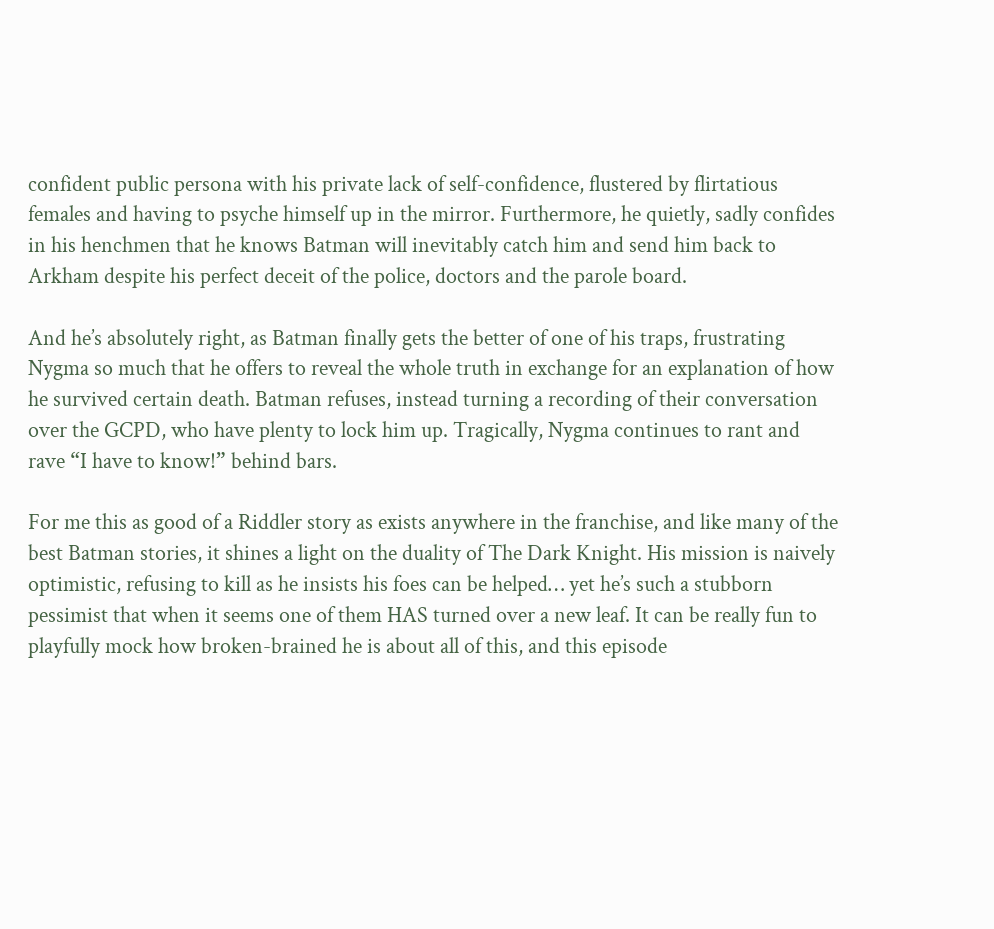confident public persona with his private lack of self-confidence, flustered by flirtatious females and having to psyche himself up in the mirror. Furthermore, he quietly, sadly confides in his henchmen that he knows Batman will inevitably catch him and send him back to Arkham despite his perfect deceit of the police, doctors and the parole board.

And he’s absolutely right, as Batman finally gets the better of one of his traps, frustrating Nygma so much that he offers to reveal the whole truth in exchange for an explanation of how he survived certain death. Batman refuses, instead turning a recording of their conversation over the GCPD, who have plenty to lock him up. Tragically, Nygma continues to rant and rave “I have to know!” behind bars.

For me this as good of a Riddler story as exists anywhere in the franchise, and like many of the best Batman stories, it shines a light on the duality of The Dark Knight. His mission is naively optimistic, refusing to kill as he insists his foes can be helped… yet he’s such a stubborn pessimist that when it seems one of them HAS turned over a new leaf. It can be really fun to playfully mock how broken-brained he is about all of this, and this episode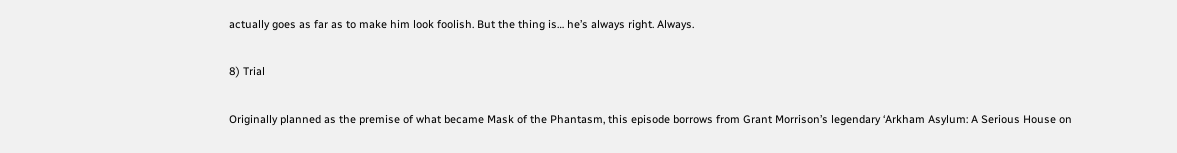actually goes as far as to make him look foolish. But the thing is… he’s always right. Always.

8) Trial

Originally planned as the premise of what became Mask of the Phantasm, this episode borrows from Grant Morrison’s legendary ‘Arkham Asylum: A Serious House on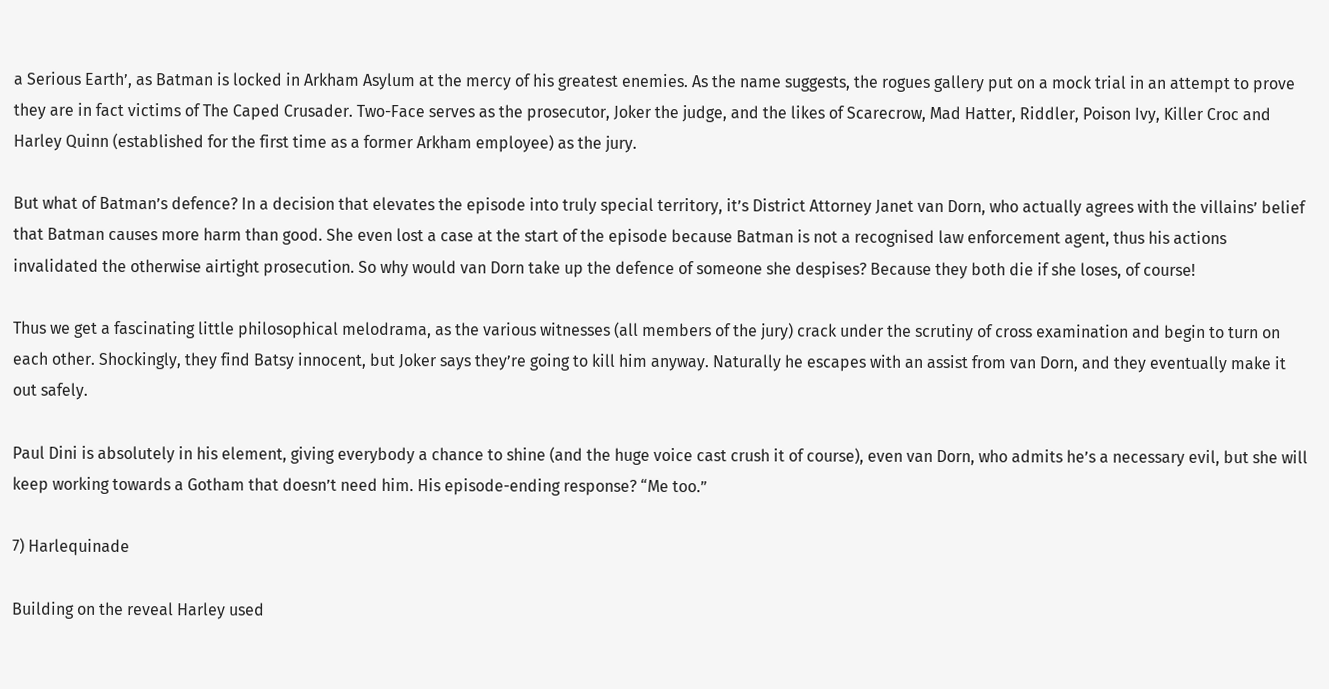a Serious Earth’, as Batman is locked in Arkham Asylum at the mercy of his greatest enemies. As the name suggests, the rogues gallery put on a mock trial in an attempt to prove they are in fact victims of The Caped Crusader. Two-Face serves as the prosecutor, Joker the judge, and the likes of Scarecrow, Mad Hatter, Riddler, Poison Ivy, Killer Croc and Harley Quinn (established for the first time as a former Arkham employee) as the jury.

But what of Batman’s defence? In a decision that elevates the episode into truly special territory, it’s District Attorney Janet van Dorn, who actually agrees with the villains’ belief that Batman causes more harm than good. She even lost a case at the start of the episode because Batman is not a recognised law enforcement agent, thus his actions invalidated the otherwise airtight prosecution. So why would van Dorn take up the defence of someone she despises? Because they both die if she loses, of course!

Thus we get a fascinating little philosophical melodrama, as the various witnesses (all members of the jury) crack under the scrutiny of cross examination and begin to turn on each other. Shockingly, they find Batsy innocent, but Joker says they’re going to kill him anyway. Naturally he escapes with an assist from van Dorn, and they eventually make it out safely.

Paul Dini is absolutely in his element, giving everybody a chance to shine (and the huge voice cast crush it of course), even van Dorn, who admits he’s a necessary evil, but she will keep working towards a Gotham that doesn’t need him. His episode-ending response? “Me too.”

7) Harlequinade

Building on the reveal Harley used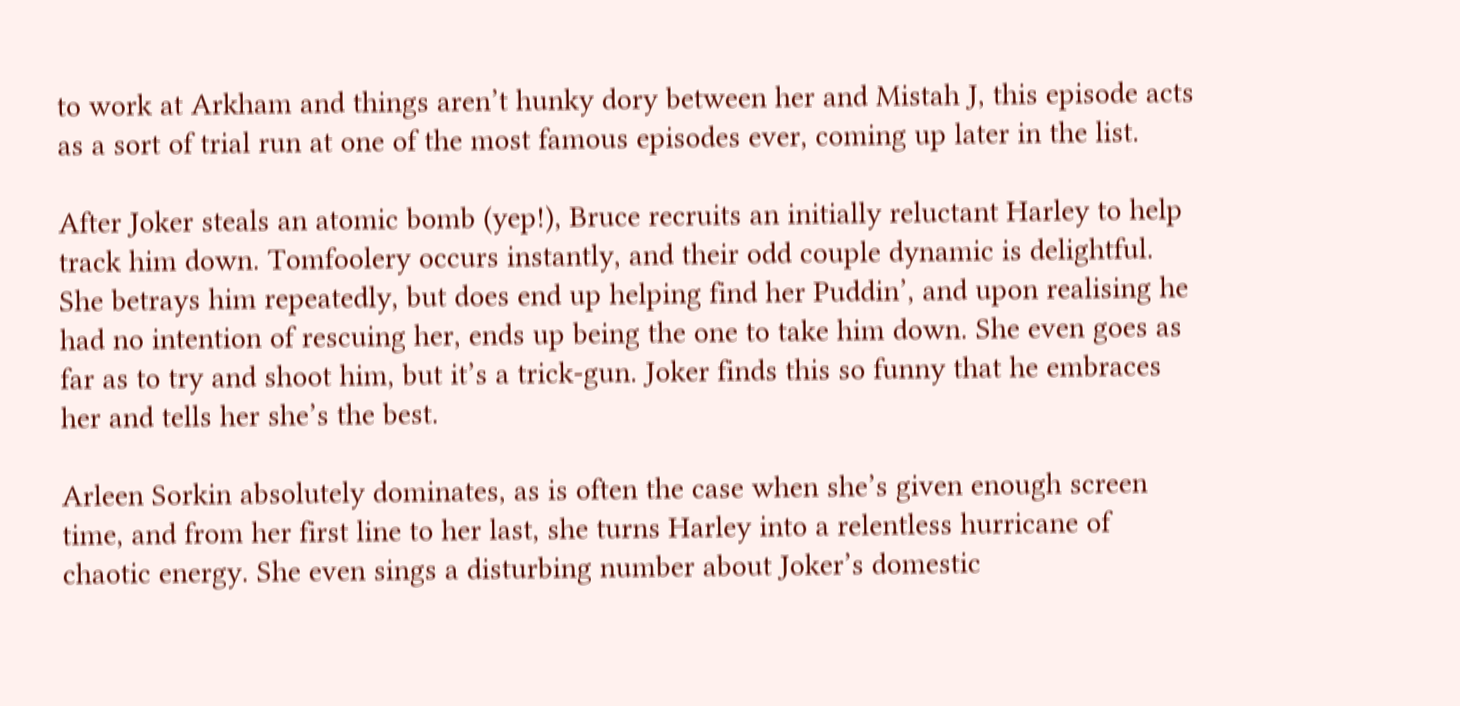to work at Arkham and things aren’t hunky dory between her and Mistah J, this episode acts as a sort of trial run at one of the most famous episodes ever, coming up later in the list.

After Joker steals an atomic bomb (yep!), Bruce recruits an initially reluctant Harley to help track him down. Tomfoolery occurs instantly, and their odd couple dynamic is delightful. She betrays him repeatedly, but does end up helping find her Puddin’, and upon realising he had no intention of rescuing her, ends up being the one to take him down. She even goes as far as to try and shoot him, but it’s a trick-gun. Joker finds this so funny that he embraces her and tells her she’s the best.

Arleen Sorkin absolutely dominates, as is often the case when she’s given enough screen time, and from her first line to her last, she turns Harley into a relentless hurricane of chaotic energy. She even sings a disturbing number about Joker’s domestic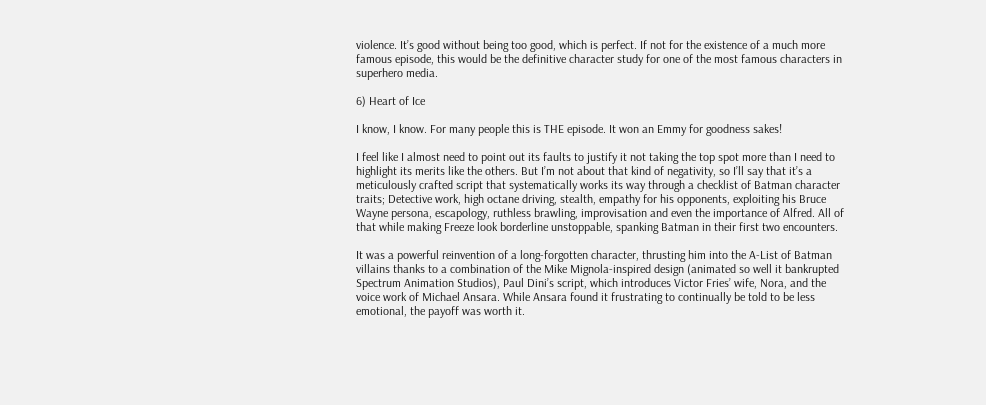violence. It’s good without being too good, which is perfect. If not for the existence of a much more famous episode, this would be the definitive character study for one of the most famous characters in superhero media.

6) Heart of Ice

I know, I know. For many people this is THE episode. It won an Emmy for goodness sakes!

I feel like I almost need to point out its faults to justify it not taking the top spot more than I need to highlight its merits like the others. But I’m not about that kind of negativity, so I’ll say that it’s a meticulously crafted script that systematically works its way through a checklist of Batman character traits; Detective work, high octane driving, stealth, empathy for his opponents, exploiting his Bruce Wayne persona, escapology, ruthless brawling, improvisation and even the importance of Alfred. All of that while making Freeze look borderline unstoppable, spanking Batman in their first two encounters.

It was a powerful reinvention of a long-forgotten character, thrusting him into the A-List of Batman villains thanks to a combination of the Mike Mignola-inspired design (animated so well it bankrupted Spectrum Animation Studios), Paul Dini’s script, which introduces Victor Fries’ wife, Nora, and the voice work of Michael Ansara. While Ansara found it frustrating to continually be told to be less emotional, the payoff was worth it.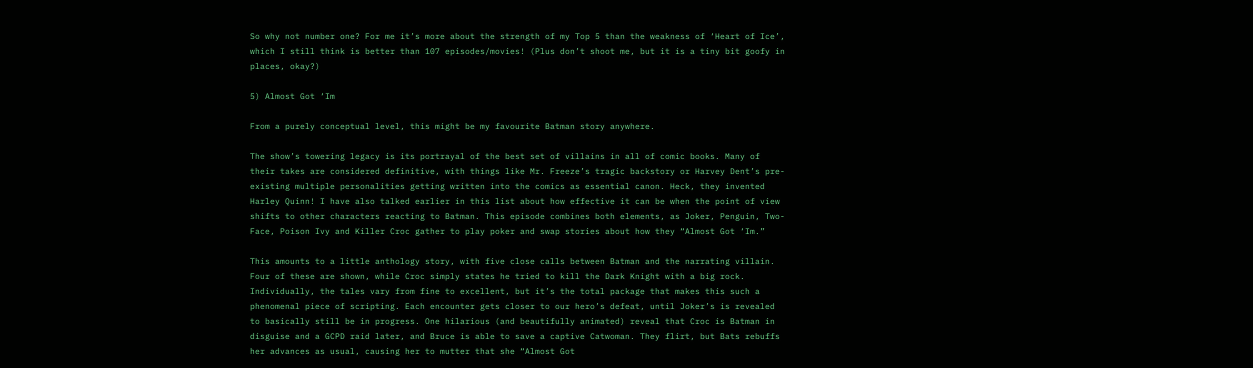So why not number one? For me it’s more about the strength of my Top 5 than the weakness of ‘Heart of Ice’, which I still think is better than 107 episodes/movies! (Plus don’t shoot me, but it is a tiny bit goofy in places, okay?)

5) Almost Got ‘Im

From a purely conceptual level, this might be my favourite Batman story anywhere.

The show’s towering legacy is its portrayal of the best set of villains in all of comic books. Many of their takes are considered definitive, with things like Mr. Freeze’s tragic backstory or Harvey Dent’s pre-existing multiple personalities getting written into the comics as essential canon. Heck, they invented Harley Quinn! I have also talked earlier in this list about how effective it can be when the point of view shifts to other characters reacting to Batman. This episode combines both elements, as Joker, Penguin, Two-Face, Poison Ivy and Killer Croc gather to play poker and swap stories about how they “Almost Got ‘Im.”

This amounts to a little anthology story, with five close calls between Batman and the narrating villain. Four of these are shown, while Croc simply states he tried to kill the Dark Knight with a big rock. Individually, the tales vary from fine to excellent, but it’s the total package that makes this such a phenomenal piece of scripting. Each encounter gets closer to our hero’s defeat, until Joker’s is revealed to basically still be in progress. One hilarious (and beautifully animated) reveal that Croc is Batman in disguise and a GCPD raid later, and Bruce is able to save a captive Catwoman. They flirt, but Bats rebuffs her advances as usual, causing her to mutter that she “Almost Got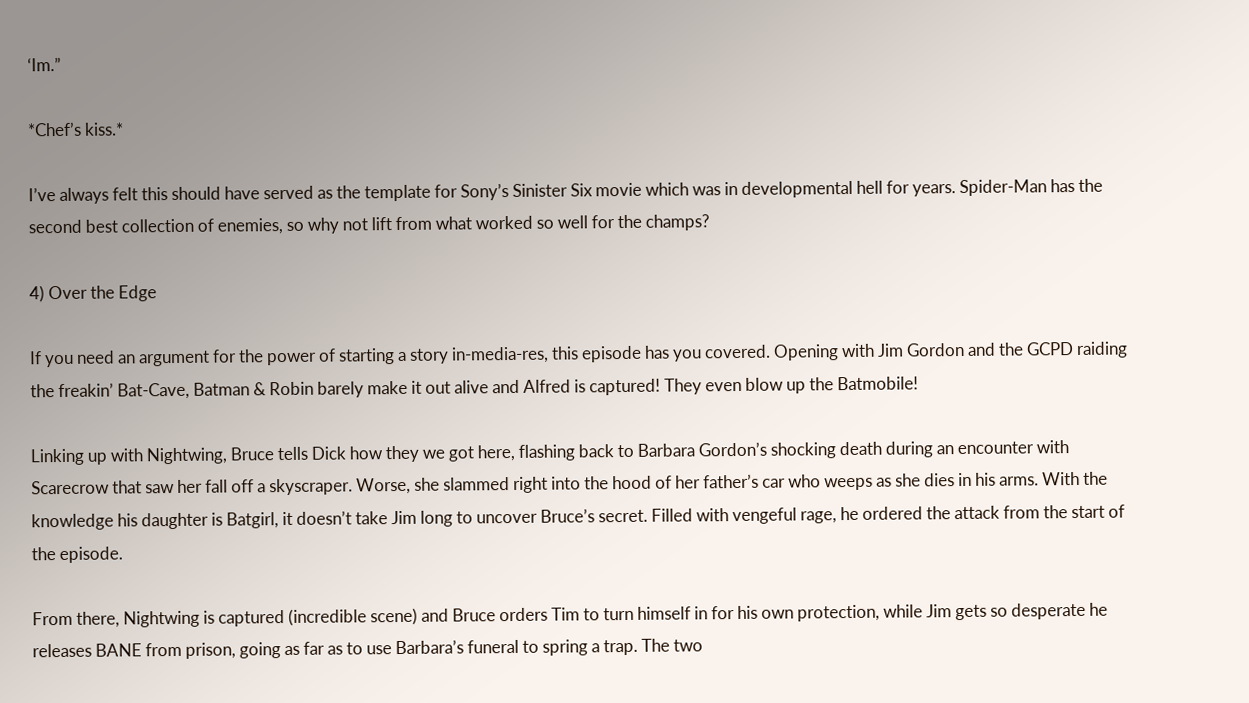‘Im.”

*Chef’s kiss.*

I’ve always felt this should have served as the template for Sony’s Sinister Six movie which was in developmental hell for years. Spider-Man has the second best collection of enemies, so why not lift from what worked so well for the champs?

4) Over the Edge

If you need an argument for the power of starting a story in-media-res, this episode has you covered. Opening with Jim Gordon and the GCPD raiding the freakin’ Bat-Cave, Batman & Robin barely make it out alive and Alfred is captured! They even blow up the Batmobile!

Linking up with Nightwing, Bruce tells Dick how they we got here, flashing back to Barbara Gordon’s shocking death during an encounter with Scarecrow that saw her fall off a skyscraper. Worse, she slammed right into the hood of her father’s car who weeps as she dies in his arms. With the knowledge his daughter is Batgirl, it doesn’t take Jim long to uncover Bruce’s secret. Filled with vengeful rage, he ordered the attack from the start of the episode.

From there, Nightwing is captured (incredible scene) and Bruce orders Tim to turn himself in for his own protection, while Jim gets so desperate he releases BANE from prison, going as far as to use Barbara’s funeral to spring a trap. The two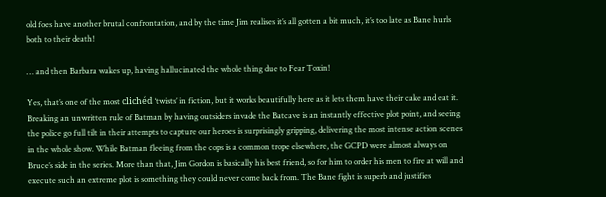old foes have another brutal confrontation, and by the time Jim realises it’s all gotten a bit much, it’s too late as Bane hurls both to their death!

… and then Barbara wakes up, having hallucinated the whole thing due to Fear Toxin!

Yes, that’s one of the most clichéd ‘twists’ in fiction, but it works beautifully here as it lets them have their cake and eat it. Breaking an unwritten rule of Batman by having outsiders invade the Batcave is an instantly effective plot point, and seeing the police go full tilt in their attempts to capture our heroes is surprisingly gripping, delivering the most intense action scenes in the whole show. While Batman fleeing from the cops is a common trope elsewhere, the GCPD were almost always on Bruce’s side in the series. More than that, Jim Gordon is basically his best friend, so for him to order his men to fire at will and execute such an extreme plot is something they could never come back from. The Bane fight is superb and justifies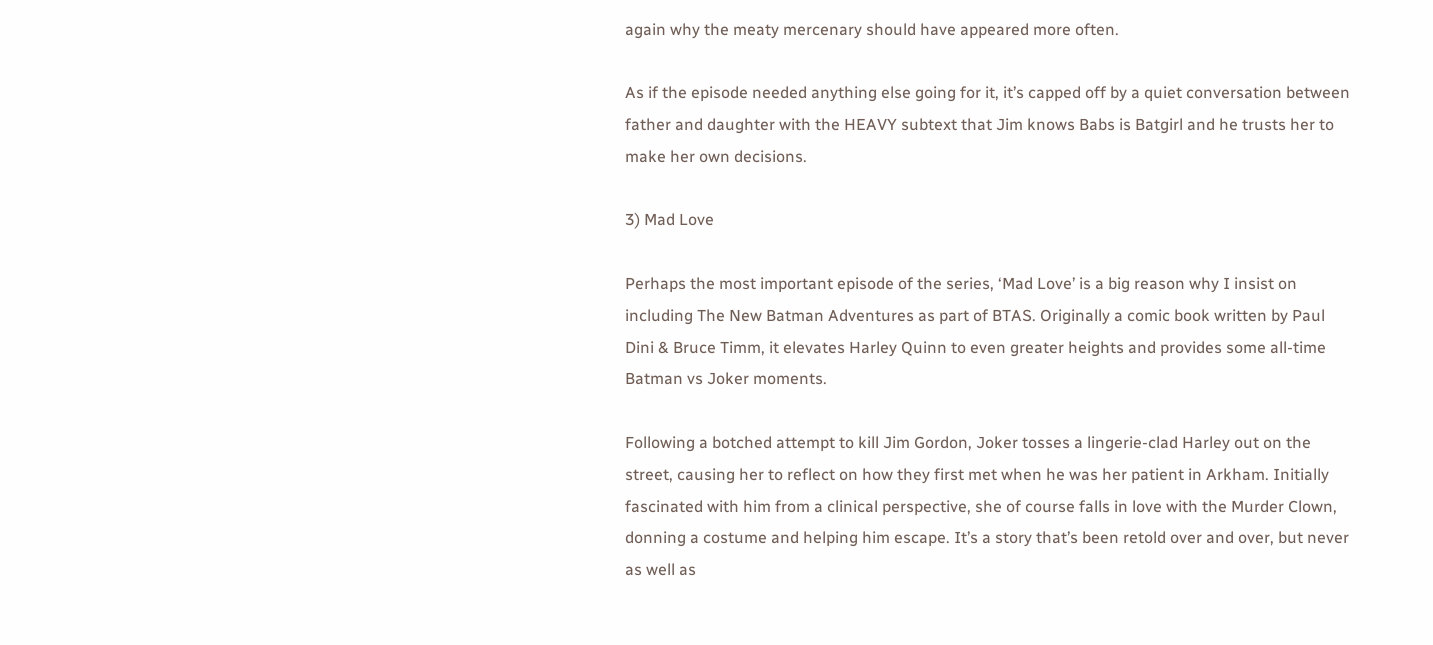again why the meaty mercenary should have appeared more often.

As if the episode needed anything else going for it, it’s capped off by a quiet conversation between father and daughter with the HEAVY subtext that Jim knows Babs is Batgirl and he trusts her to make her own decisions.

3) Mad Love

Perhaps the most important episode of the series, ‘Mad Love’ is a big reason why I insist on including The New Batman Adventures as part of BTAS. Originally a comic book written by Paul Dini & Bruce Timm, it elevates Harley Quinn to even greater heights and provides some all-time Batman vs Joker moments.

Following a botched attempt to kill Jim Gordon, Joker tosses a lingerie-clad Harley out on the street, causing her to reflect on how they first met when he was her patient in Arkham. Initially fascinated with him from a clinical perspective, she of course falls in love with the Murder Clown, donning a costume and helping him escape. It’s a story that’s been retold over and over, but never as well as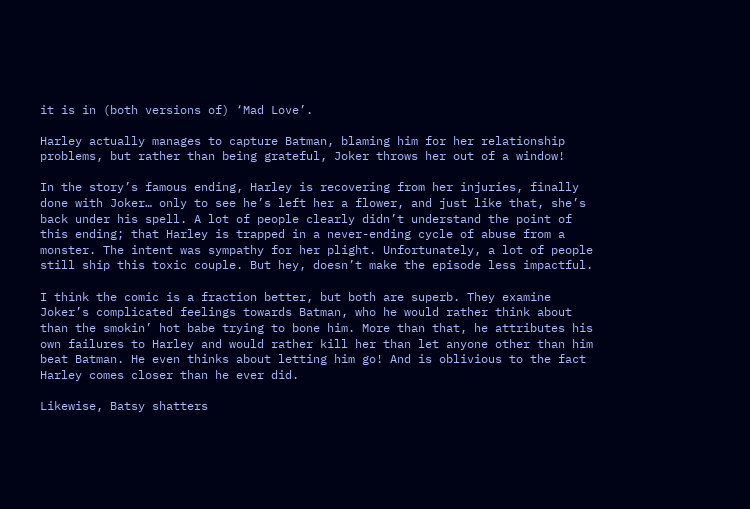it is in (both versions of) ‘Mad Love’.

Harley actually manages to capture Batman, blaming him for her relationship problems, but rather than being grateful, Joker throws her out of a window!

In the story’s famous ending, Harley is recovering from her injuries, finally done with Joker… only to see he’s left her a flower, and just like that, she’s back under his spell. A lot of people clearly didn’t understand the point of this ending; that Harley is trapped in a never-ending cycle of abuse from a monster. The intent was sympathy for her plight. Unfortunately, a lot of people still ship this toxic couple. But hey, doesn’t make the episode less impactful.

I think the comic is a fraction better, but both are superb. They examine Joker’s complicated feelings towards Batman, who he would rather think about than the smokin’ hot babe trying to bone him. More than that, he attributes his own failures to Harley and would rather kill her than let anyone other than him beat Batman. He even thinks about letting him go! And is oblivious to the fact Harley comes closer than he ever did.

Likewise, Batsy shatters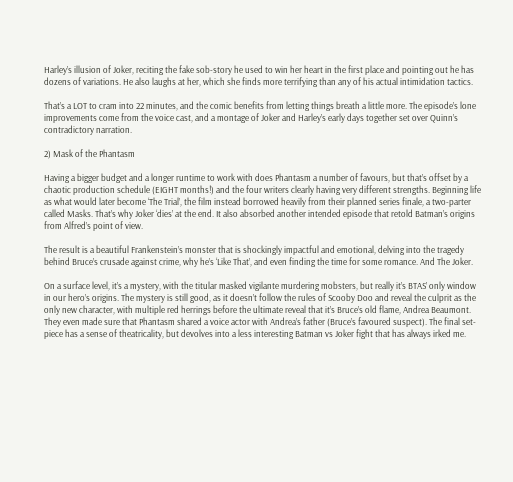Harley’s illusion of Joker, reciting the fake sob-story he used to win her heart in the first place and pointing out he has dozens of variations. He also laughs at her, which she finds more terrifying than any of his actual intimidation tactics.

That’s a LOT to cram into 22 minutes, and the comic benefits from letting things breath a little more. The episode’s lone improvements come from the voice cast, and a montage of Joker and Harley’s early days together set over Quinn’s contradictory narration.

2) Mask of the Phantasm

Having a bigger budget and a longer runtime to work with does Phantasm a number of favours, but that’s offset by a chaotic production schedule (EIGHT months!) and the four writers clearly having very different strengths. Beginning life as what would later become ‘The Trial’, the film instead borrowed heavily from their planned series finale, a two-parter called Masks. That’s why Joker ‘dies’ at the end. It also absorbed another intended episode that retold Batman’s origins from Alfred’s point of view.

The result is a beautiful Frankenstein’s monster that is shockingly impactful and emotional, delving into the tragedy behind Bruce’s crusade against crime, why he’s ‘Like That’, and even finding the time for some romance. And The Joker.

On a surface level, it’s a mystery, with the titular masked vigilante murdering mobsters, but really it’s BTAS’ only window in our hero’s origins. The mystery is still good, as it doesn’t follow the rules of Scooby Doo and reveal the culprit as the only new character, with multiple red herrings before the ultimate reveal that it’s Bruce’s old flame, Andrea Beaumont. They even made sure that Phantasm shared a voice actor with Andrea’s father (Bruce’s favoured suspect). The final set-piece has a sense of theatricality, but devolves into a less interesting Batman vs Joker fight that has always irked me.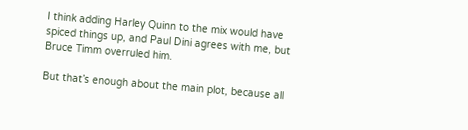I think adding Harley Quinn to the mix would have spiced things up, and Paul Dini agrees with me, but Bruce Timm overruled him.

But that’s enough about the main plot, because all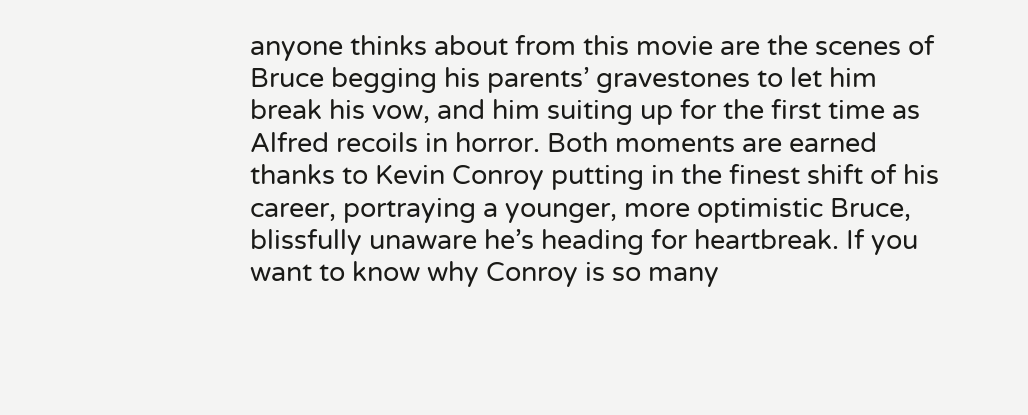anyone thinks about from this movie are the scenes of Bruce begging his parents’ gravestones to let him break his vow, and him suiting up for the first time as Alfred recoils in horror. Both moments are earned thanks to Kevin Conroy putting in the finest shift of his career, portraying a younger, more optimistic Bruce, blissfully unaware he’s heading for heartbreak. If you want to know why Conroy is so many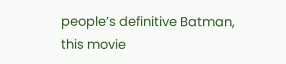people’s definitive Batman, this movie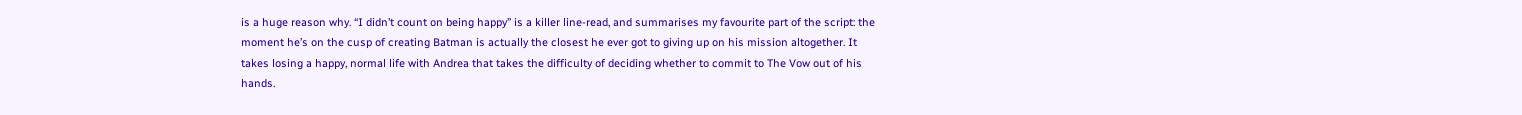is a huge reason why. “I didn’t count on being happy” is a killer line-read, and summarises my favourite part of the script: the moment he’s on the cusp of creating Batman is actually the closest he ever got to giving up on his mission altogether. It takes losing a happy, normal life with Andrea that takes the difficulty of deciding whether to commit to The Vow out of his hands.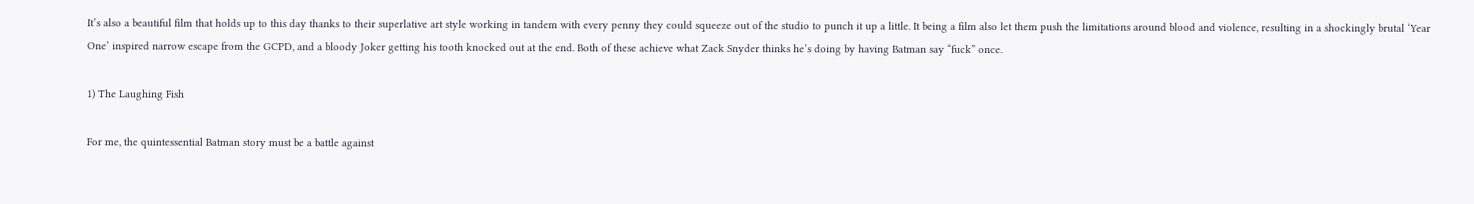It’s also a beautiful film that holds up to this day thanks to their superlative art style working in tandem with every penny they could squeeze out of the studio to punch it up a little. It being a film also let them push the limitations around blood and violence, resulting in a shockingly brutal ‘Year One’ inspired narrow escape from the GCPD, and a bloody Joker getting his tooth knocked out at the end. Both of these achieve what Zack Snyder thinks he’s doing by having Batman say “fuck” once.

1) The Laughing Fish

For me, the quintessential Batman story must be a battle against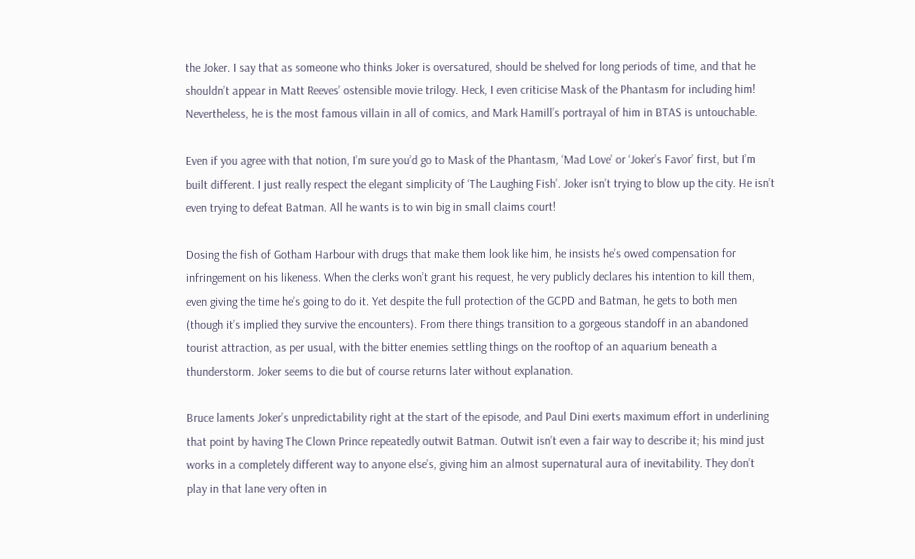the Joker. I say that as someone who thinks Joker is oversatured, should be shelved for long periods of time, and that he shouldn’t appear in Matt Reeves’ ostensible movie trilogy. Heck, I even criticise Mask of the Phantasm for including him! Nevertheless, he is the most famous villain in all of comics, and Mark Hamill’s portrayal of him in BTAS is untouchable.

Even if you agree with that notion, I’m sure you’d go to Mask of the Phantasm, ‘Mad Love’ or ‘Joker’s Favor’ first, but I’m built different. I just really respect the elegant simplicity of ‘The Laughing Fish’. Joker isn’t trying to blow up the city. He isn’t even trying to defeat Batman. All he wants is to win big in small claims court!

Dosing the fish of Gotham Harbour with drugs that make them look like him, he insists he’s owed compensation for infringement on his likeness. When the clerks won’t grant his request, he very publicly declares his intention to kill them, even giving the time he’s going to do it. Yet despite the full protection of the GCPD and Batman, he gets to both men (though it’s implied they survive the encounters). From there things transition to a gorgeous standoff in an abandoned tourist attraction, as per usual, with the bitter enemies settling things on the rooftop of an aquarium beneath a thunderstorm. Joker seems to die but of course returns later without explanation.

Bruce laments Joker’s unpredictability right at the start of the episode, and Paul Dini exerts maximum effort in underlining that point by having The Clown Prince repeatedly outwit Batman. Outwit isn’t even a fair way to describe it; his mind just works in a completely different way to anyone else’s, giving him an almost supernatural aura of inevitability. They don’t play in that lane very often in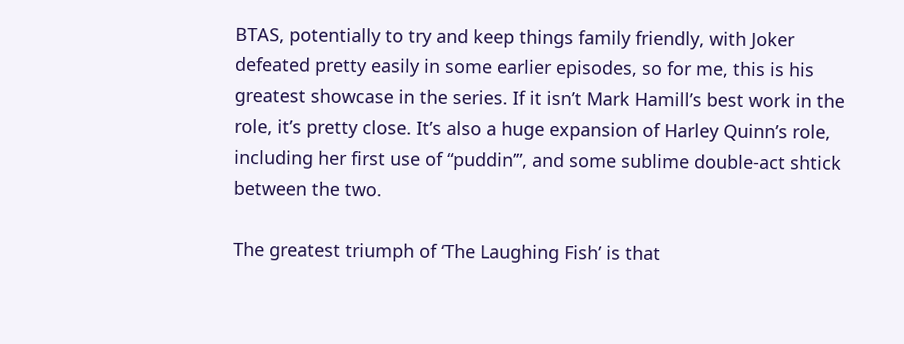BTAS, potentially to try and keep things family friendly, with Joker defeated pretty easily in some earlier episodes, so for me, this is his greatest showcase in the series. If it isn’t Mark Hamill’s best work in the role, it’s pretty close. It’s also a huge expansion of Harley Quinn’s role, including her first use of “puddin’”, and some sublime double-act shtick between the two.

The greatest triumph of ‘The Laughing Fish’ is that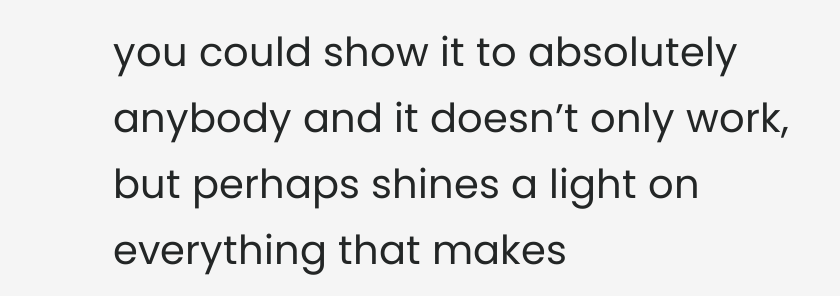you could show it to absolutely anybody and it doesn’t only work, but perhaps shines a light on everything that makes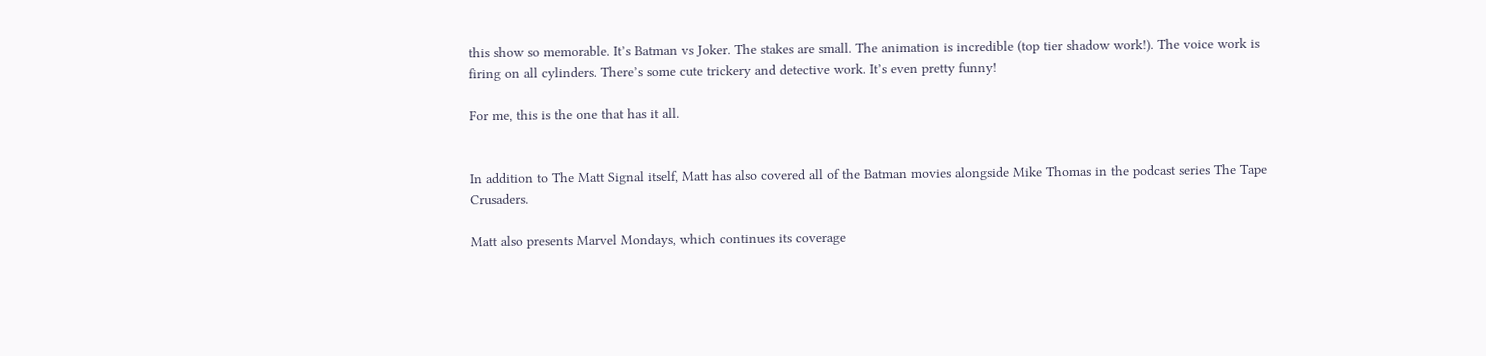this show so memorable. It’s Batman vs Joker. The stakes are small. The animation is incredible (top tier shadow work!). The voice work is firing on all cylinders. There’s some cute trickery and detective work. It’s even pretty funny!

For me, this is the one that has it all.


In addition to The Matt Signal itself, Matt has also covered all of the Batman movies alongside Mike Thomas in the podcast series The Tape Crusaders.

Matt also presents Marvel Mondays, which continues its coverage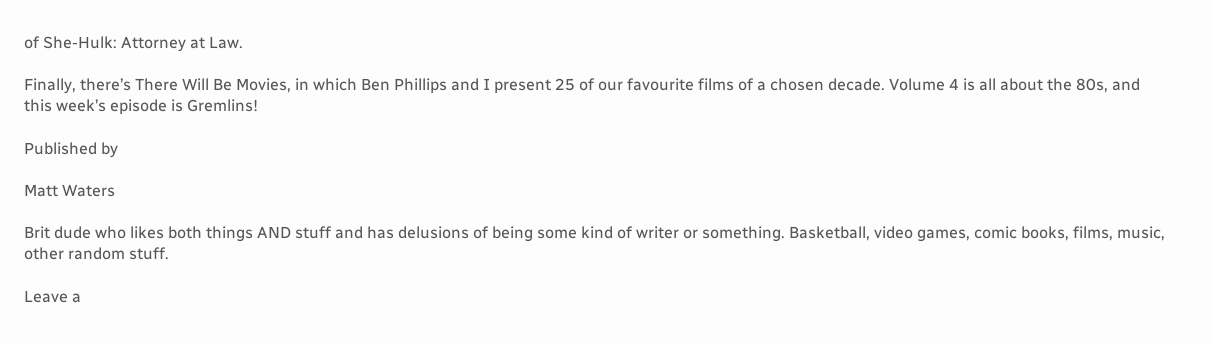of She-Hulk: Attorney at Law.

Finally, there’s There Will Be Movies, in which Ben Phillips and I present 25 of our favourite films of a chosen decade. Volume 4 is all about the 80s, and this week’s episode is Gremlins!

Published by

Matt Waters

Brit dude who likes both things AND stuff and has delusions of being some kind of writer or something. Basketball, video games, comic books, films, music, other random stuff.

Leave a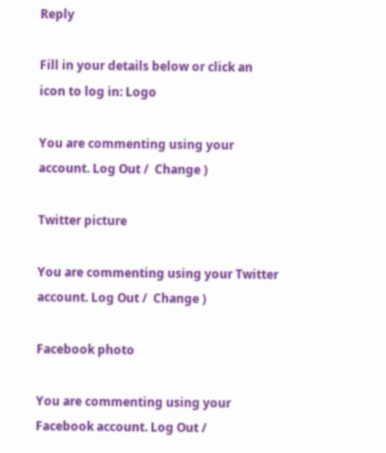Reply

Fill in your details below or click an icon to log in: Logo

You are commenting using your account. Log Out /  Change )

Twitter picture

You are commenting using your Twitter account. Log Out /  Change )

Facebook photo

You are commenting using your Facebook account. Log Out /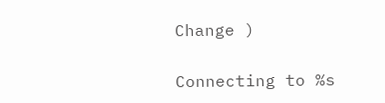Change )

Connecting to %s